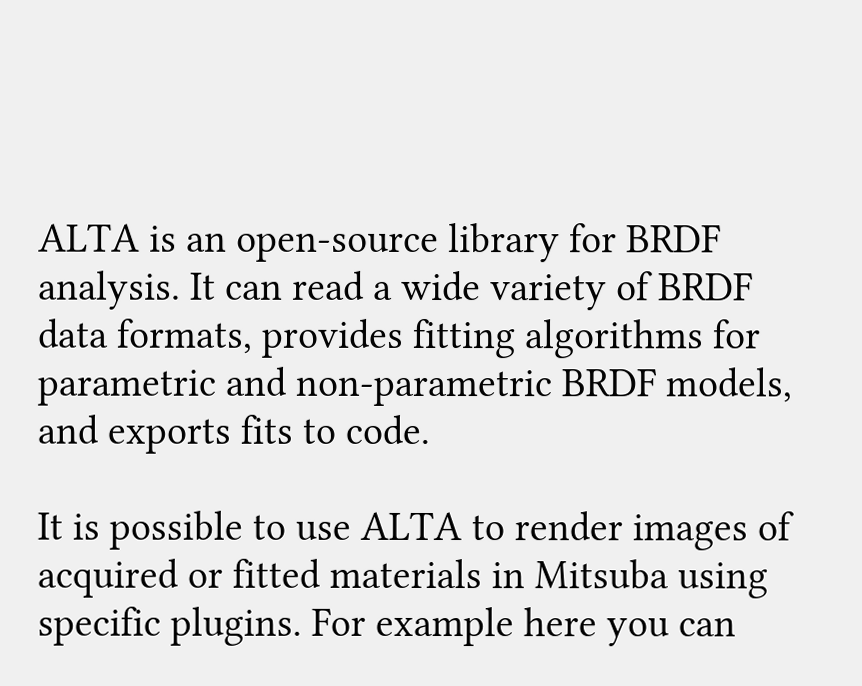ALTA is an open-source library for BRDF analysis. It can read a wide variety of BRDF data formats, provides fitting algorithms for parametric and non-parametric BRDF models, and exports fits to code.

It is possible to use ALTA to render images of acquired or fitted materials in Mitsuba using specific plugins. For example here you can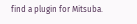find a plugin for Mitsuba.